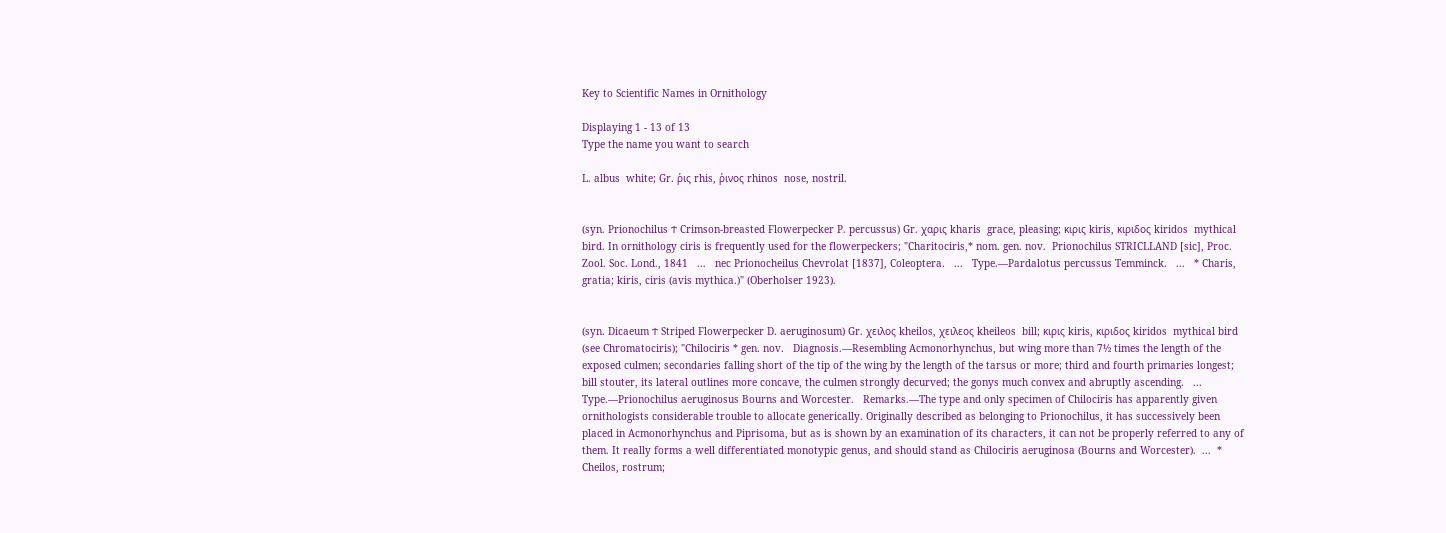Key to Scientific Names in Ornithology

Displaying 1 - 13 of 13
Type the name you want to search

L. albus  white; Gr. ῥις rhis, ῥινος rhinos  nose, nostril.


(syn. Prionochilus Ϯ Crimson-breasted Flowerpecker P. percussus) Gr. χαρις kharis  grace, pleasing; κιρις kiris, κιριδος kiridos  mythical bird. In ornithology ciris is frequently used for the flowerpeckers; "Charitociris,* nom. gen. nov.  Prionochilus STRICLLAND [sic], Proc. Zool. Soc. Lond., 1841   ...   nec Prionocheilus Chevrolat [1837], Coleoptera.   ...   Type.—Pardalotus percussus Temminck.   ...   * Charis, gratia; kiris, ciris (avis mythica.)" (Oberholser 1923).


(syn. Dicaeum Ϯ Striped Flowerpecker D. aeruginosum) Gr. χειλος kheilos, χειλεος kheileos  bill; κιρις kiris, κιριδος kiridos  mythical bird (see Chromatociris); "Chilociris * gen. nov.   Diagnosis.—Resembling Acmonorhynchus, but wing more than 7½ times the length of the exposed culmen; secondaries falling short of the tip of the wing by the length of the tarsus or more; third and fourth primaries longest; bill stouter, its lateral outlines more concave, the culmen strongly decurved; the gonys much convex and abruptly ascending.   ...   Type.—Prionochilus aeruginosus Bourns and Worcester.   Remarks.—The type and only specimen of Chilociris has apparently given ornithologists considerable trouble to allocate generically. Originally described as belonging to Prionochilus, it has successively been placed in Acmonorhynchus and Piprisoma, but as is shown by an examination of its characters, it can not be properly referred to any of them. It really forms a well differentiated monotypic genus, and should stand as Chilociris aeruginosa (Bourns and Worcester).  ...  * Cheilos, rostrum;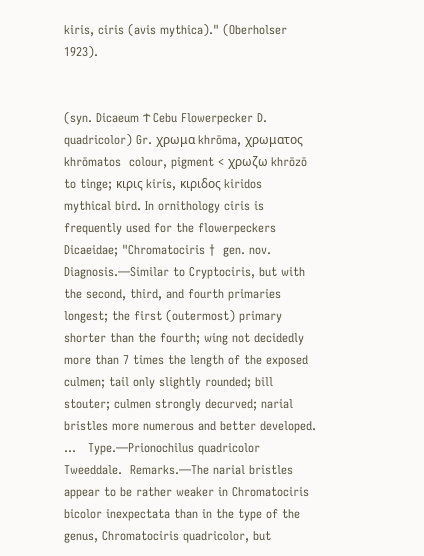kiris, ciris (avis mythica)." (Oberholser 1923).


(syn. Dicaeum Ϯ Cebu Flowerpecker D. quadricolor) Gr. χρωμα khrōma, χρωματος khrōmatos  colour, pigment < χρωζω khrōzō  to tinge; κιρις kiris, κιριδος kiridos  mythical bird. In ornithology ciris is frequently used for the flowerpeckers Dicaeidae; "Chromatociris †  gen. nov.   Diagnosis.—Similar to Cryptociris, but with the second, third, and fourth primaries longest; the first (outermost) primary shorter than the fourth; wing not decidedly more than 7 times the length of the exposed culmen; tail only slightly rounded; bill stouter; culmen strongly decurved; narial bristles more numerous and better developed.   ...   Type.—Prionochilus quadricolor Tweeddale.  Remarks.—The narial bristles appear to be rather weaker in Chromatociris bicolor inexpectata than in the type of the genus, Chromatociris quadricolor, but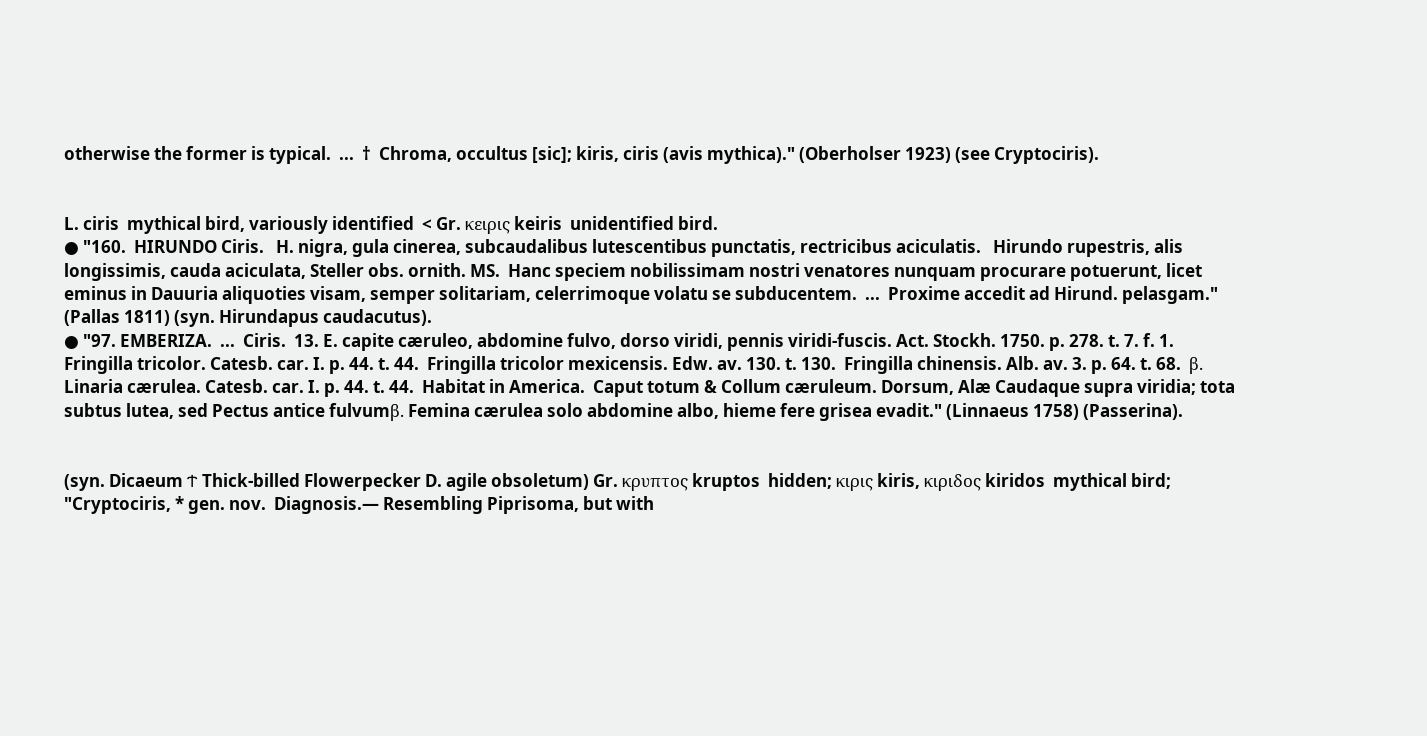otherwise the former is typical.  ...  †  Chroma, occultus [sic]; kiris, ciris (avis mythica)." (Oberholser 1923) (see Cryptociris).


L. ciris  mythical bird, variously identified  < Gr. κειρις keiris  unidentified bird.
● "160.  HIRUNDO Ciris.   H. nigra, gula cinerea, subcaudalibus lutescentibus punctatis, rectricibus aciculatis.   Hirundo rupestris, alis longissimis, cauda aciculata, Steller obs. ornith. MS.  Hanc speciem nobilissimam nostri venatores nunquam procurare potuerunt, licet eminus in Dauuria aliquoties visam, semper solitariam, celerrimoque volatu se subducentem.  ...  Proxime accedit ad Hirund. pelasgam." (Pallas 1811) (syn. Hirundapus caudacutus).
● "97. EMBERIZA.  ...  Ciris.  13. E. capite cæruleo, abdomine fulvo, dorso viridi, pennis viridi-fuscis. Act. Stockh. 1750. p. 278. t. 7. f. 1.  Fringilla tricolor. Catesb. car. I. p. 44. t. 44.  Fringilla tricolor mexicensis. Edw. av. 130. t. 130.  Fringilla chinensis. Alb. av. 3. p. 64. t. 68.  β. Linaria cærulea. Catesb. car. I. p. 44. t. 44.  Habitat in America.  Caput totum & Collum cæruleum. Dorsum, Alæ Caudaque supra viridia; tota subtus lutea, sed Pectus antice fulvumβ. Femina cærulea solo abdomine albo, hieme fere grisea evadit." (Linnaeus 1758) (Passerina).


(syn. Dicaeum Ϯ Thick-billed Flowerpecker D. agile obsoletum) Gr. κρυπτος kruptos  hidden; κιρις kiris, κιριδος kiridos  mythical bird; "Cryptociris, * gen. nov.  Diagnosis.— Resembling Piprisoma, but with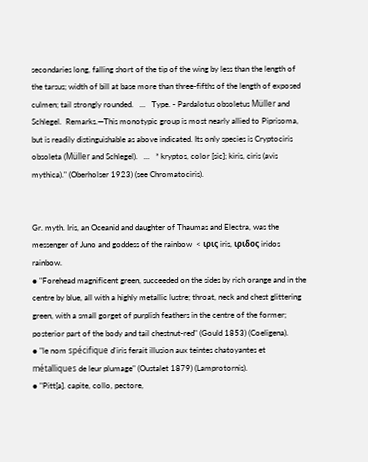secondaries long, falling short of the tip of the wing by less than the length of the tarsus; width of bill at base more than three-fifths of the length of exposed culmen; tail strongly rounded.   ...   Type. - Pardalotus obsoletus Müller and Schlegel.  Remarks.—This monotypic group is most nearly allied to Piprisoma, but is readily distinguishable as above indicated. Its only species is Cryptociris obsoleta (Müller and Schlegel).   ...   * kryptos, color [sic]; kiris, ciris (avis mythica)." (Oberholser 1923) (see Chromatociris).


Gr. myth. Iris, an Oceanid and daughter of Thaumas and Electra, was the messenger of Juno and goddess of the rainbow  < ιρις iris, ιριδος iridos  rainbow.
● "Forehead magnificent green, succeeded on the sides by rich orange and in the centre by blue, all with a highly metallic lustre; throat, neck and chest glittering green, with a small gorget of purplish feathers in the centre of the former; posterior part of the body and tail chestnut-red" (Gould 1853) (Coeligena).
● "le nom spécifique d'iris ferait illusion aux teintes chatoyantes et métalliques de leur plumage" (Oustalet 1879) (Lamprotornis).
● "Pitt[a]. capite, collo, pectore,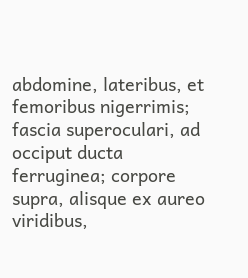abdomine, lateribus, et femoribus nigerrimis; fascia superoculari, ad occiput ducta ferruginea; corpore supra, alisque ex aureo viridibus,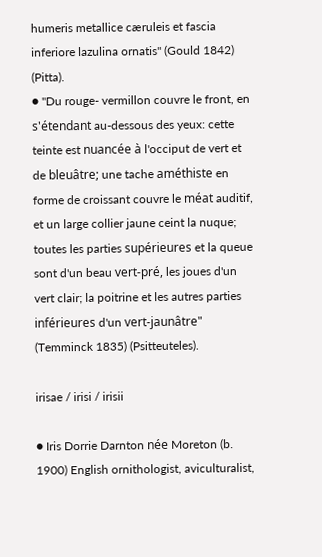humeris metallice cæruleis et fascia inferiore lazulina ornatis" (Gould 1842) (Pitta).
● "Du rouge- vermillon couvre le front, en s'étendant au-dessous des yeux: cette teinte est nuancée à l'occiput de vert et de bleuâtre; une tache améthiste en forme de croissant couvre le méat auditif, et un large collier jaune ceint la nuque; toutes les parties supérieures et la queue sont d'un beau vert-pré, les joues d'un vert clair; la poitrine et les autres parties inférieures d'un vert-jaunâtre" (Temminck 1835) (Psitteuteles).

irisae / irisi / irisii

● Iris Dorrie Darnton née Moreton (b. 1900) English ornithologist, aviculturalist,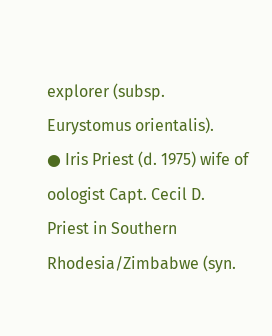explorer (subsp. Eurystomus orientalis).
● Iris Priest (d. 1975) wife of oologist Capt. Cecil D. Priest in Southern Rhodesia/Zimbabwe (syn.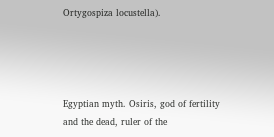Ortygospiza locustella).




Egyptian myth. Osiris, god of fertility and the dead, ruler of the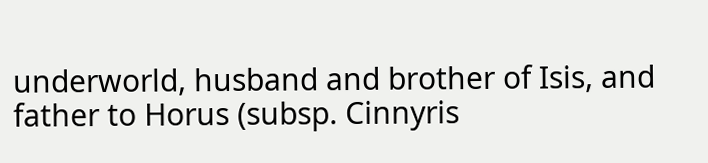underworld, husband and brother of Isis, and father to Horus (subsp. Cinnyris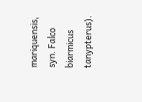mariquensis, syn. Falco biarmicus tanypterus).